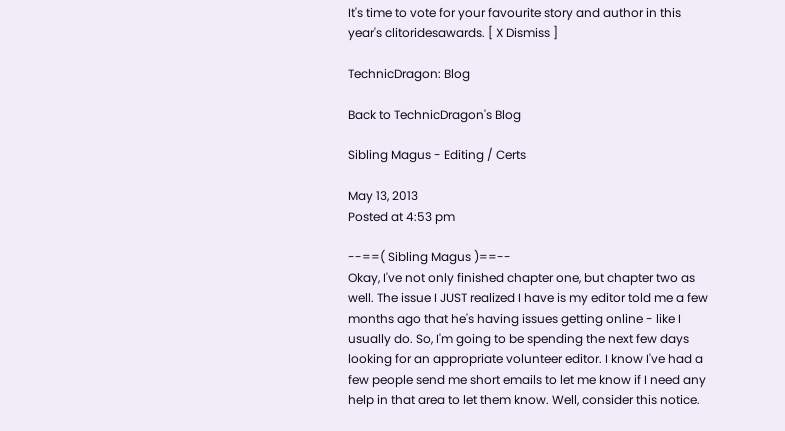It's time to vote for your favourite story and author in this year's clitoridesawards. [ X Dismiss ]

TechnicDragon: Blog

Back to TechnicDragon's Blog

Sibling Magus - Editing / Certs

May 13, 2013
Posted at 4:53 pm

--==( Sibling Magus )==--
Okay, I've not only finished chapter one, but chapter two as well. The issue I JUST realized I have is my editor told me a few months ago that he's having issues getting online - like I usually do. So, I'm going to be spending the next few days looking for an appropriate volunteer editor. I know I've had a few people send me short emails to let me know if I need any help in that area to let them know. Well, consider this notice.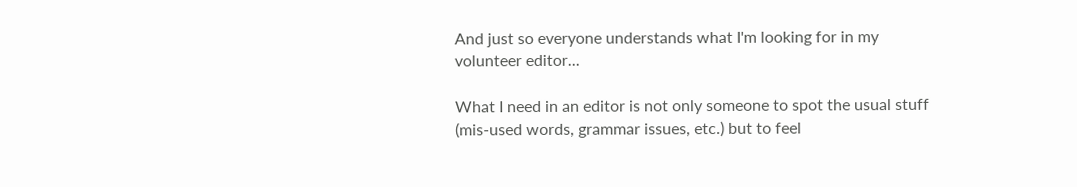And just so everyone understands what I'm looking for in my volunteer editor...

What I need in an editor is not only someone to spot the usual stuff (mis-used words, grammar issues, etc.) but to feel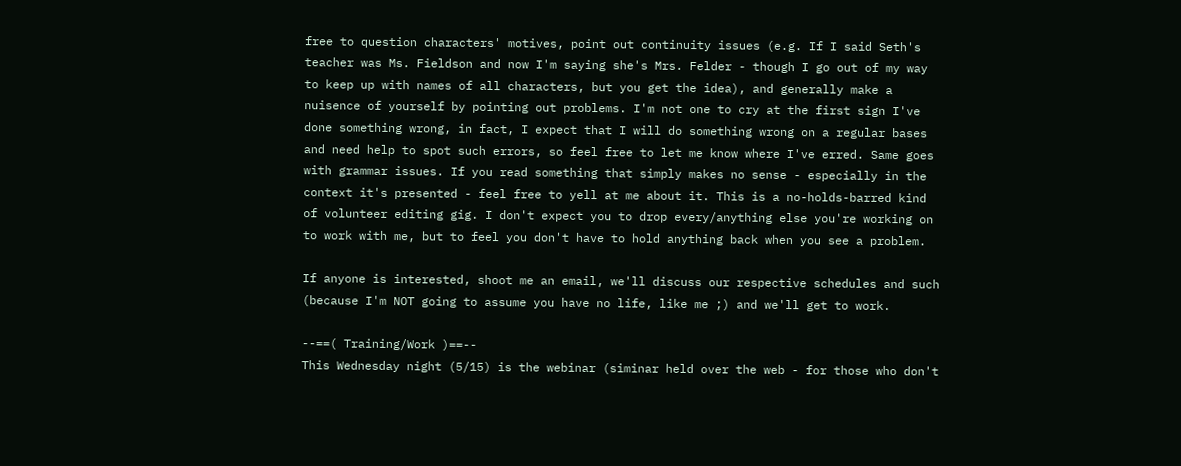free to question characters' motives, point out continuity issues (e.g. If I said Seth's teacher was Ms. Fieldson and now I'm saying she's Mrs. Felder - though I go out of my way to keep up with names of all characters, but you get the idea), and generally make a nuisence of yourself by pointing out problems. I'm not one to cry at the first sign I've done something wrong, in fact, I expect that I will do something wrong on a regular bases and need help to spot such errors, so feel free to let me know where I've erred. Same goes with grammar issues. If you read something that simply makes no sense - especially in the context it's presented - feel free to yell at me about it. This is a no-holds-barred kind of volunteer editing gig. I don't expect you to drop every/anything else you're working on to work with me, but to feel you don't have to hold anything back when you see a problem.

If anyone is interested, shoot me an email, we'll discuss our respective schedules and such (because I'm NOT going to assume you have no life, like me ;) and we'll get to work.

--==( Training/Work )==--
This Wednesday night (5/15) is the webinar (siminar held over the web - for those who don't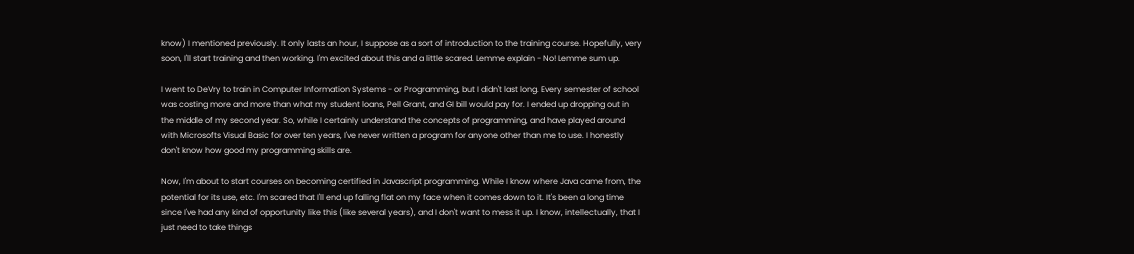know) I mentioned previously. It only lasts an hour, I suppose as a sort of introduction to the training course. Hopefully, very soon, I'll start training and then working. I'm excited about this and a little scared. Lemme explain - No! Lemme sum up.

I went to DeVry to train in Computer Information Systems - or Programming, but I didn't last long. Every semester of school was costing more and more than what my student loans, Pell Grant, and GI bill would pay for. I ended up dropping out in the middle of my second year. So, while I certainly understand the concepts of programming, and have played around with Microsofts Visual Basic for over ten years, I've never written a program for anyone other than me to use. I honestly don't know how good my programming skills are.

Now, I'm about to start courses on becoming certified in Javascript programming. While I know where Java came from, the potential for its use, etc. I'm scared that I'll end up falling flat on my face when it comes down to it. It's been a long time since I've had any kind of opportunity like this (like several years), and I don't want to mess it up. I know, intellectually, that I just need to take things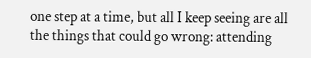one step at a time, but all I keep seeing are all the things that could go wrong: attending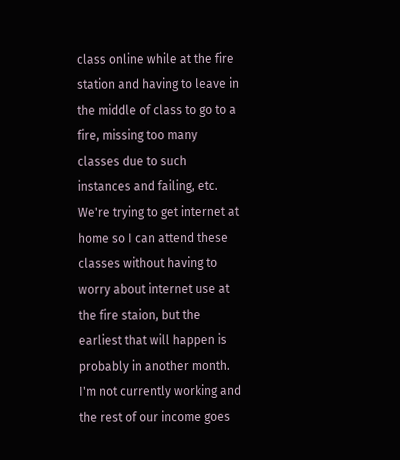class online while at the fire station and having to leave in the middle of class to go to a fire, missing too many classes due to such instances and failing, etc. We're trying to get internet at home so I can attend these classes without having to worry about internet use at the fire staion, but the earliest that will happen is probably in another month. I'm not currently working and the rest of our income goes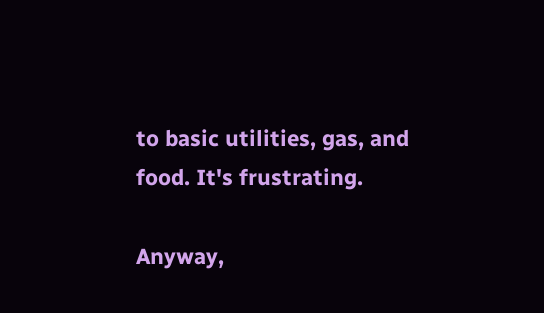to basic utilities, gas, and food. It's frustrating.

Anyway,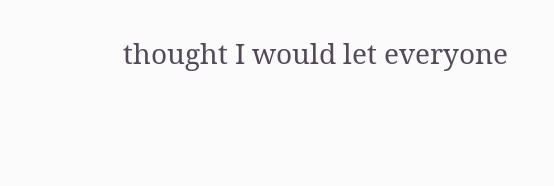thought I would let everyone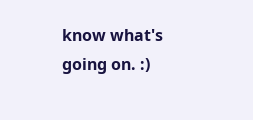know what's going on. :)